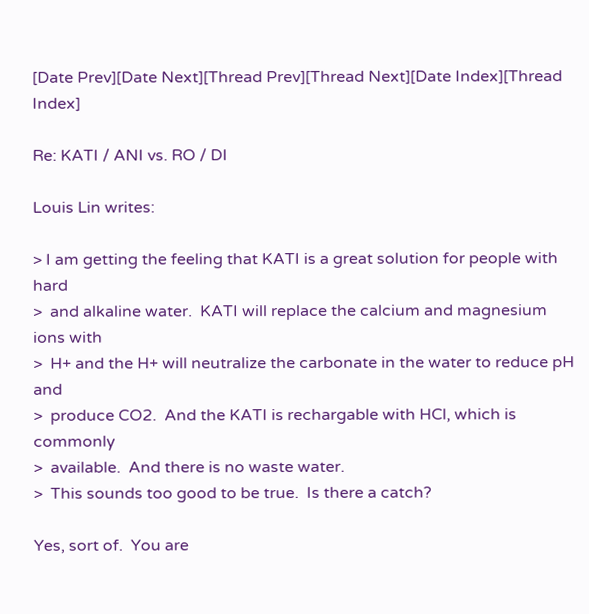[Date Prev][Date Next][Thread Prev][Thread Next][Date Index][Thread Index]

Re: KATI / ANI vs. RO / DI

Louis Lin writes:

> I am getting the feeling that KATI is a great solution for people with hard
>  and alkaline water.  KATI will replace the calcium and magnesium ions with
>  H+ and the H+ will neutralize the carbonate in the water to reduce pH and
>  produce CO2.  And the KATI is rechargable with HCl, which is commonly
>  available.  And there is no waste water.
>  This sounds too good to be true.  Is there a catch?

Yes, sort of.  You are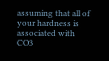assuming that all of your hardness is associated with
CO3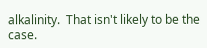alkalinity.  That isn't likely to be the case.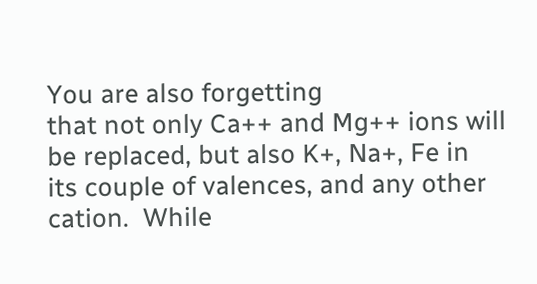You are also forgetting
that not only Ca++ and Mg++ ions will be replaced, but also K+, Na+, Fe in
its couple of valences, and any other cation.  While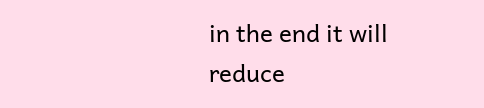in the end it will
reduce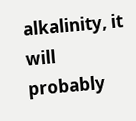alkalinity, it will probably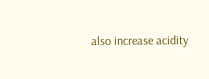also increase acidity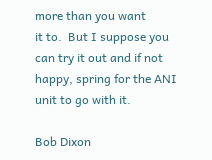more than you want
it to.  But I suppose you can try it out and if not happy, spring for the ANI
unit to go with it.

Bob Dixon